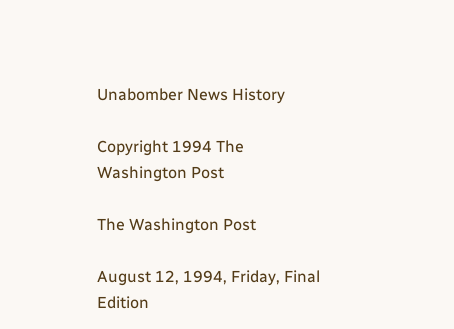Unabomber News History

Copyright 1994 The Washington Post

The Washington Post

August 12, 1994, Friday, Final Edition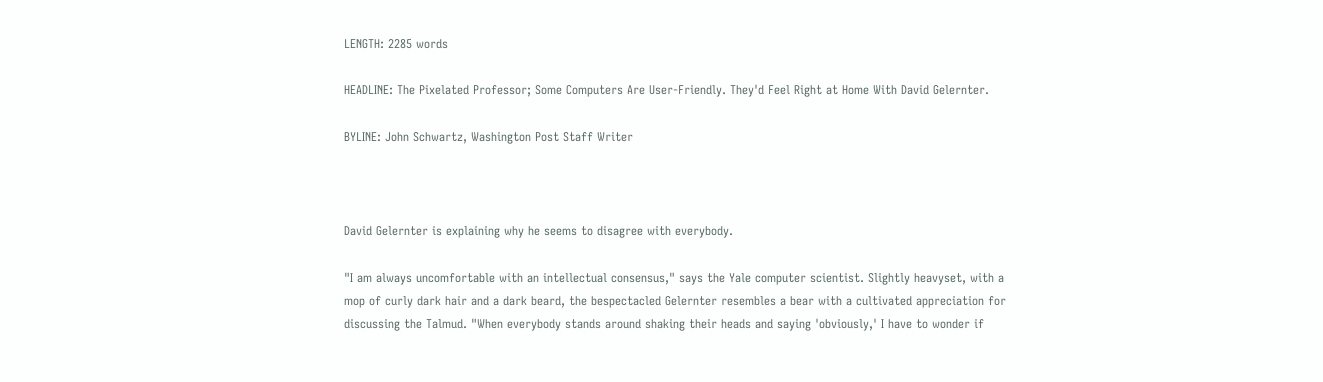LENGTH: 2285 words

HEADLINE: The Pixelated Professor; Some Computers Are User-Friendly. They'd Feel Right at Home With David Gelernter.

BYLINE: John Schwartz, Washington Post Staff Writer



David Gelernter is explaining why he seems to disagree with everybody.

"I am always uncomfortable with an intellectual consensus," says the Yale computer scientist. Slightly heavyset, with a mop of curly dark hair and a dark beard, the bespectacled Gelernter resembles a bear with a cultivated appreciation for discussing the Talmud. "When everybody stands around shaking their heads and saying 'obviously,' I have to wonder if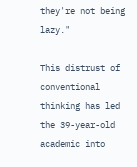they're not being lazy."

This distrust of conventional thinking has led the 39-year-old academic into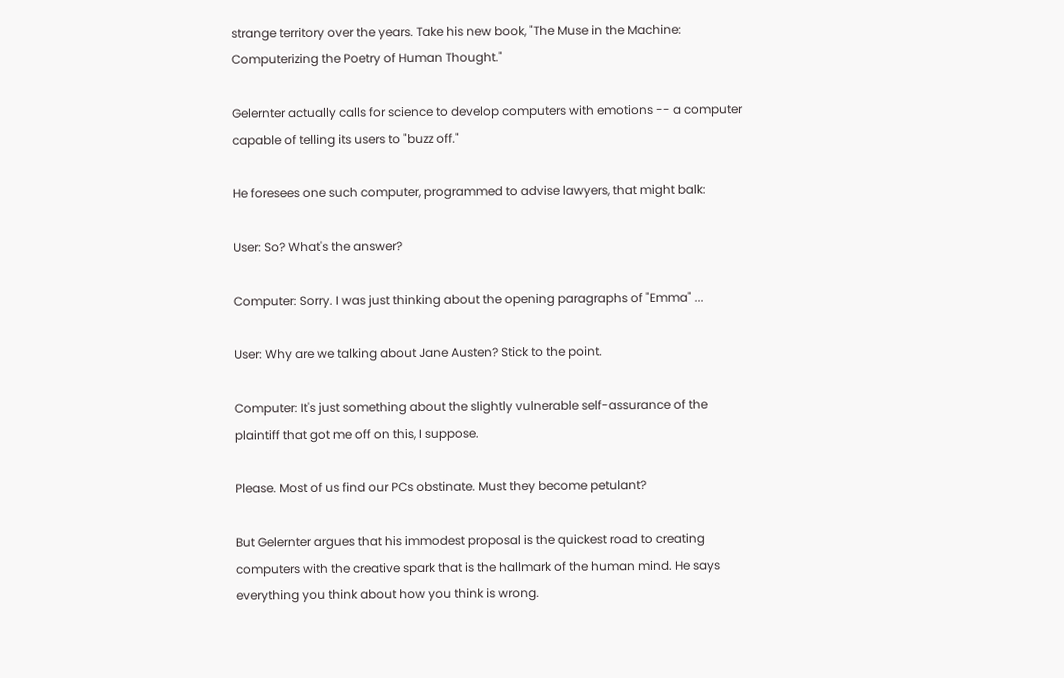strange territory over the years. Take his new book, "The Muse in the Machine: Computerizing the Poetry of Human Thought."

Gelernter actually calls for science to develop computers with emotions -- a computer capable of telling its users to "buzz off."

He foresees one such computer, programmed to advise lawyers, that might balk:

User: So? What's the answer?

Computer: Sorry. I was just thinking about the opening paragraphs of "Emma" ...

User: Why are we talking about Jane Austen? Stick to the point.

Computer: It's just something about the slightly vulnerable self-assurance of the plaintiff that got me off on this, I suppose.

Please. Most of us find our PCs obstinate. Must they become petulant?

But Gelernter argues that his immodest proposal is the quickest road to creating computers with the creative spark that is the hallmark of the human mind. He says everything you think about how you think is wrong.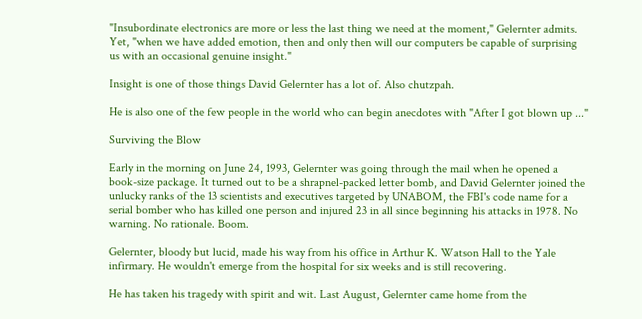"Insubordinate electronics are more or less the last thing we need at the moment," Gelernter admits. Yet, "when we have added emotion, then and only then will our computers be capable of surprising us with an occasional genuine insight."

Insight is one of those things David Gelernter has a lot of. Also chutzpah.

He is also one of the few people in the world who can begin anecdotes with "After I got blown up ..."

Surviving the Blow

Early in the morning on June 24, 1993, Gelernter was going through the mail when he opened a book-size package. It turned out to be a shrapnel-packed letter bomb, and David Gelernter joined the unlucky ranks of the 13 scientists and executives targeted by UNABOM, the FBI's code name for a serial bomber who has killed one person and injured 23 in all since beginning his attacks in 1978. No warning. No rationale. Boom.

Gelernter, bloody but lucid, made his way from his office in Arthur K. Watson Hall to the Yale infirmary. He wouldn't emerge from the hospital for six weeks and is still recovering.

He has taken his tragedy with spirit and wit. Last August, Gelernter came home from the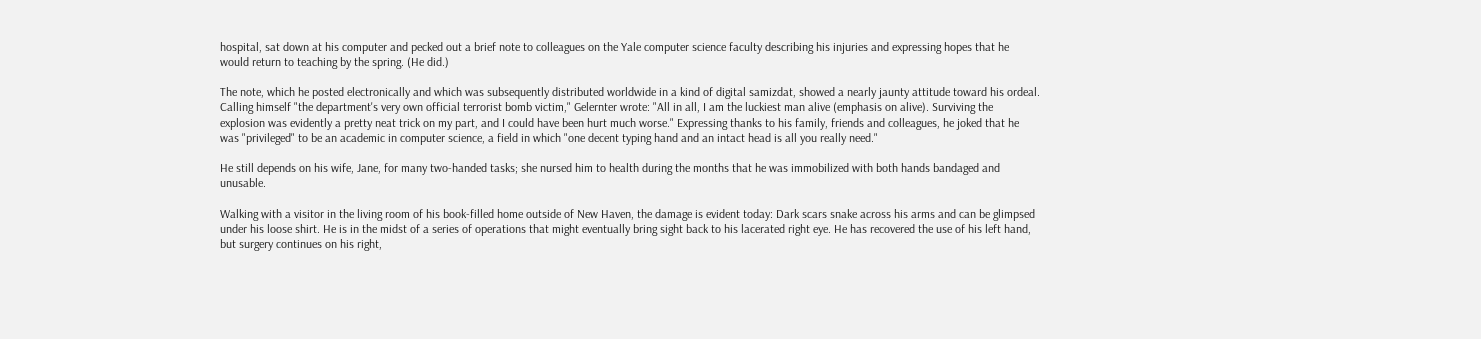hospital, sat down at his computer and pecked out a brief note to colleagues on the Yale computer science faculty describing his injuries and expressing hopes that he would return to teaching by the spring. (He did.)

The note, which he posted electronically and which was subsequently distributed worldwide in a kind of digital samizdat, showed a nearly jaunty attitude toward his ordeal. Calling himself "the department's very own official terrorist bomb victim," Gelernter wrote: "All in all, I am the luckiest man alive (emphasis on alive). Surviving the explosion was evidently a pretty neat trick on my part, and I could have been hurt much worse." Expressing thanks to his family, friends and colleagues, he joked that he was "privileged" to be an academic in computer science, a field in which "one decent typing hand and an intact head is all you really need."

He still depends on his wife, Jane, for many two-handed tasks; she nursed him to health during the months that he was immobilized with both hands bandaged and unusable.

Walking with a visitor in the living room of his book-filled home outside of New Haven, the damage is evident today: Dark scars snake across his arms and can be glimpsed under his loose shirt. He is in the midst of a series of operations that might eventually bring sight back to his lacerated right eye. He has recovered the use of his left hand, but surgery continues on his right,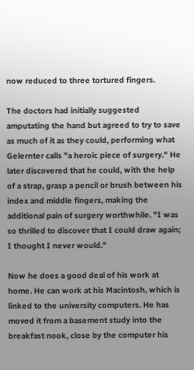now reduced to three tortured fingers.

The doctors had initially suggested amputating the hand but agreed to try to save as much of it as they could, performing what Gelernter calls "a heroic piece of surgery." He later discovered that he could, with the help of a strap, grasp a pencil or brush between his index and middle fingers, making the additional pain of surgery worthwhile. "I was so thrilled to discover that I could draw again; I thought I never would."

Now he does a good deal of his work at home. He can work at his Macintosh, which is linked to the university computers. He has moved it from a basement study into the breakfast nook, close by the computer his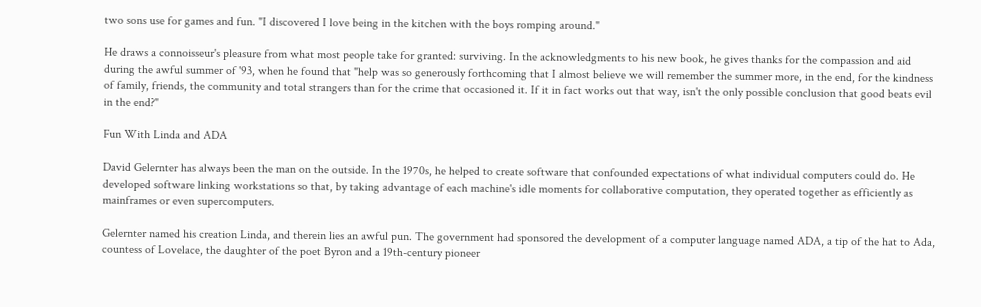two sons use for games and fun. "I discovered I love being in the kitchen with the boys romping around."

He draws a connoisseur's pleasure from what most people take for granted: surviving. In the acknowledgments to his new book, he gives thanks for the compassion and aid during the awful summer of '93, when he found that "help was so generously forthcoming that I almost believe we will remember the summer more, in the end, for the kindness of family, friends, the community and total strangers than for the crime that occasioned it. If it in fact works out that way, isn't the only possible conclusion that good beats evil in the end?"

Fun With Linda and ADA

David Gelernter has always been the man on the outside. In the 1970s, he helped to create software that confounded expectations of what individual computers could do. He developed software linking workstations so that, by taking advantage of each machine's idle moments for collaborative computation, they operated together as efficiently as mainframes or even supercomputers.

Gelernter named his creation Linda, and therein lies an awful pun. The government had sponsored the development of a computer language named ADA, a tip of the hat to Ada, countess of Lovelace, the daughter of the poet Byron and a 19th-century pioneer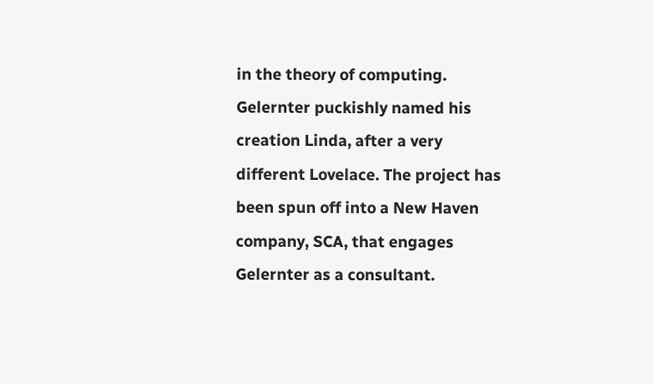in the theory of computing. Gelernter puckishly named his creation Linda, after a very different Lovelace. The project has been spun off into a New Haven company, SCA, that engages Gelernter as a consultant.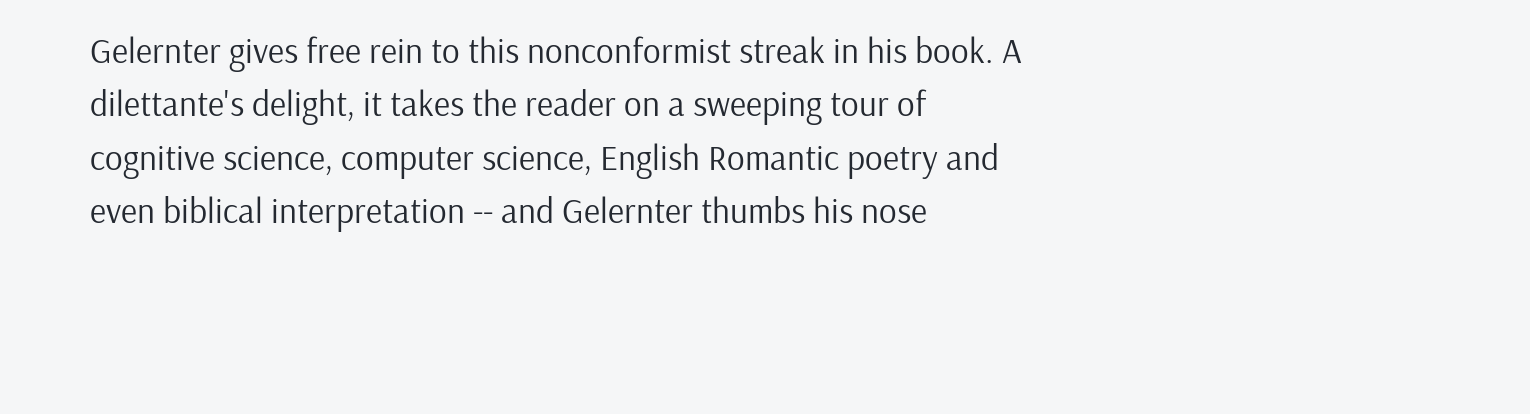Gelernter gives free rein to this nonconformist streak in his book. A dilettante's delight, it takes the reader on a sweeping tour of cognitive science, computer science, English Romantic poetry and even biblical interpretation -- and Gelernter thumbs his nose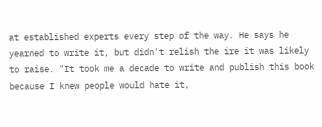at established experts every step of the way. He says he yearned to write it, but didn't relish the ire it was likely to raise. "It took me a decade to write and publish this book because I knew people would hate it,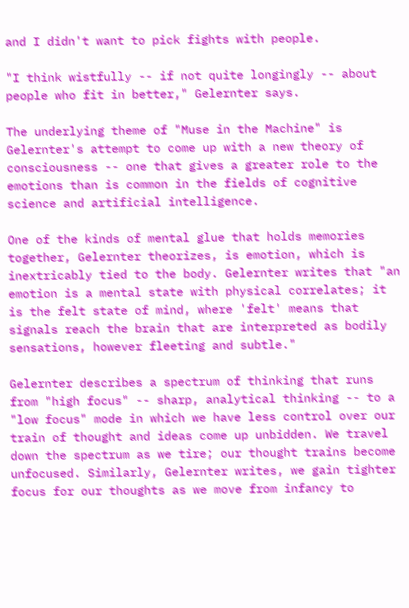and I didn't want to pick fights with people.

"I think wistfully -- if not quite longingly -- about people who fit in better," Gelernter says.

The underlying theme of "Muse in the Machine" is Gelernter's attempt to come up with a new theory of consciousness -- one that gives a greater role to the emotions than is common in the fields of cognitive science and artificial intelligence.

One of the kinds of mental glue that holds memories together, Gelernter theorizes, is emotion, which is inextricably tied to the body. Gelernter writes that "an emotion is a mental state with physical correlates; it is the felt state of mind, where 'felt' means that signals reach the brain that are interpreted as bodily sensations, however fleeting and subtle."

Gelernter describes a spectrum of thinking that runs from "high focus" -- sharp, analytical thinking -- to a "low focus" mode in which we have less control over our train of thought and ideas come up unbidden. We travel down the spectrum as we tire; our thought trains become unfocused. Similarly, Gelernter writes, we gain tighter focus for our thoughts as we move from infancy to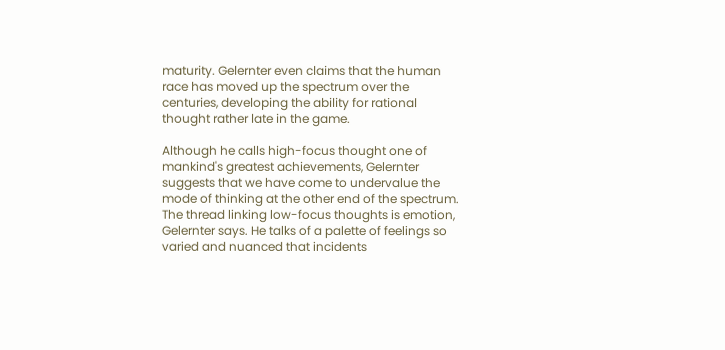maturity. Gelernter even claims that the human race has moved up the spectrum over the centuries, developing the ability for rational thought rather late in the game.

Although he calls high-focus thought one of mankind's greatest achievements, Gelernter suggests that we have come to undervalue the mode of thinking at the other end of the spectrum. The thread linking low-focus thoughts is emotion, Gelernter says. He talks of a palette of feelings so varied and nuanced that incidents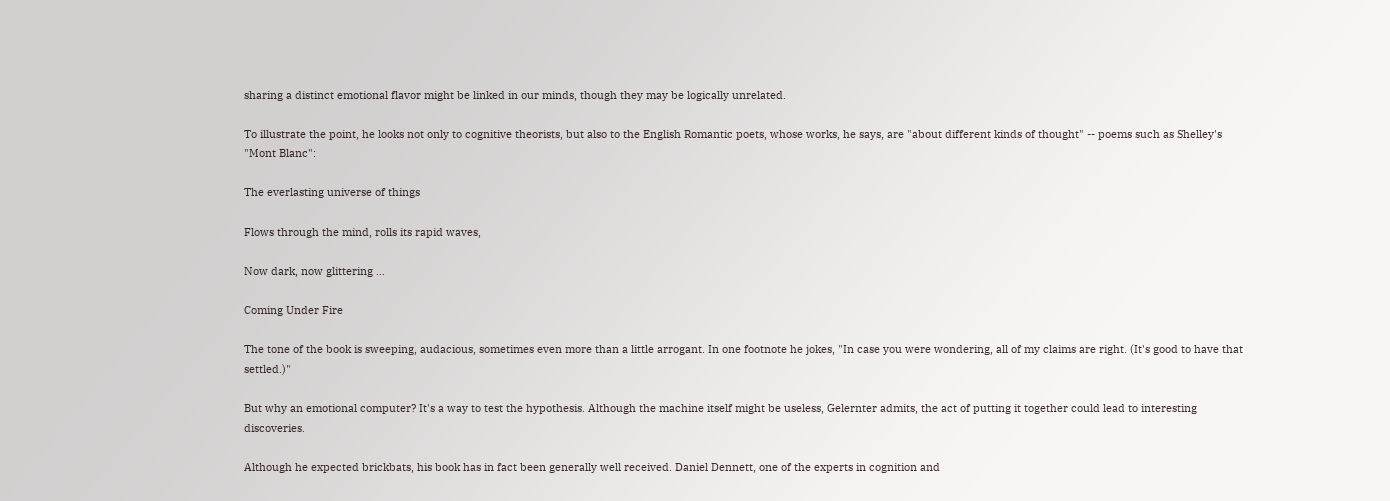sharing a distinct emotional flavor might be linked in our minds, though they may be logically unrelated.

To illustrate the point, he looks not only to cognitive theorists, but also to the English Romantic poets, whose works, he says, are "about different kinds of thought" -- poems such as Shelley's "Mont Blanc":

The everlasting universe of things

Flows through the mind, rolls its rapid waves,

Now dark, now glittering ...

Coming Under Fire

The tone of the book is sweeping, audacious, sometimes even more than a little arrogant. In one footnote he jokes, "In case you were wondering, all of my claims are right. (It's good to have that settled.)"

But why an emotional computer? It's a way to test the hypothesis. Although the machine itself might be useless, Gelernter admits, the act of putting it together could lead to interesting discoveries.

Although he expected brickbats, his book has in fact been generally well received. Daniel Dennett, one of the experts in cognition and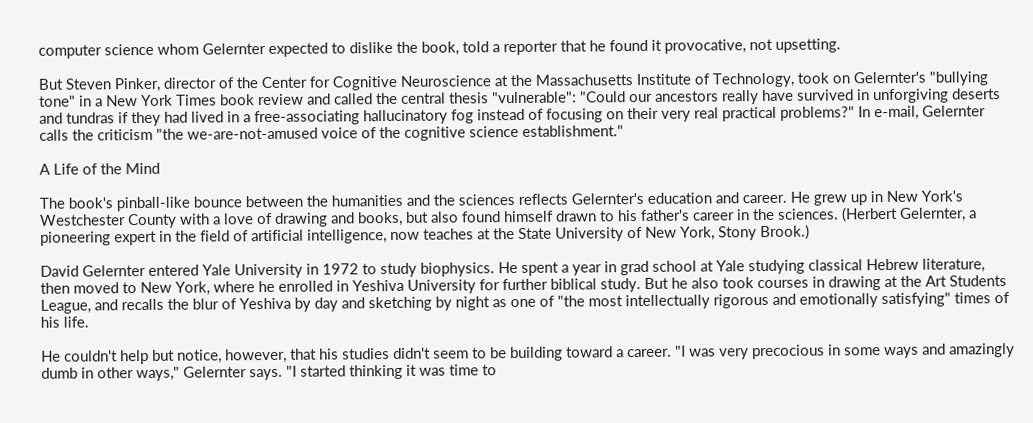computer science whom Gelernter expected to dislike the book, told a reporter that he found it provocative, not upsetting.

But Steven Pinker, director of the Center for Cognitive Neuroscience at the Massachusetts Institute of Technology, took on Gelernter's "bullying tone" in a New York Times book review and called the central thesis "vulnerable": "Could our ancestors really have survived in unforgiving deserts and tundras if they had lived in a free-associating hallucinatory fog instead of focusing on their very real practical problems?" In e-mail, Gelernter calls the criticism "the we-are-not-amused voice of the cognitive science establishment."

A Life of the Mind

The book's pinball-like bounce between the humanities and the sciences reflects Gelernter's education and career. He grew up in New York's Westchester County with a love of drawing and books, but also found himself drawn to his father's career in the sciences. (Herbert Gelernter, a pioneering expert in the field of artificial intelligence, now teaches at the State University of New York, Stony Brook.)

David Gelernter entered Yale University in 1972 to study biophysics. He spent a year in grad school at Yale studying classical Hebrew literature, then moved to New York, where he enrolled in Yeshiva University for further biblical study. But he also took courses in drawing at the Art Students League, and recalls the blur of Yeshiva by day and sketching by night as one of "the most intellectually rigorous and emotionally satisfying" times of his life.

He couldn't help but notice, however, that his studies didn't seem to be building toward a career. "I was very precocious in some ways and amazingly dumb in other ways," Gelernter says. "I started thinking it was time to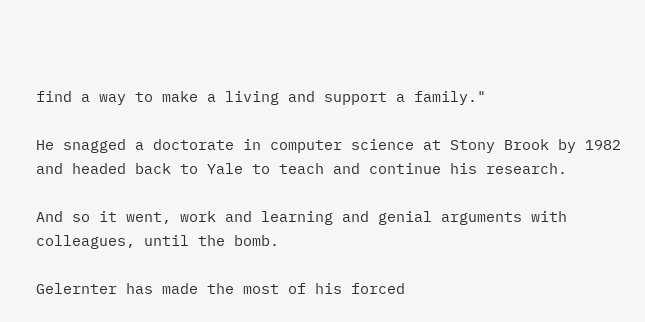find a way to make a living and support a family."

He snagged a doctorate in computer science at Stony Brook by 1982 and headed back to Yale to teach and continue his research.

And so it went, work and learning and genial arguments with colleagues, until the bomb.

Gelernter has made the most of his forced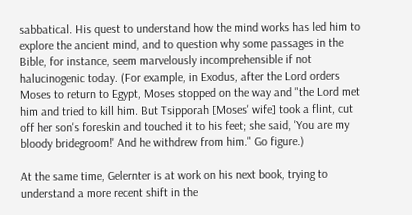sabbatical. His quest to understand how the mind works has led him to explore the ancient mind, and to question why some passages in the Bible, for instance, seem marvelously incomprehensible if not halucinogenic today. (For example, in Exodus, after the Lord orders Moses to return to Egypt, Moses stopped on the way and "the Lord met him and tried to kill him. But Tsipporah [Moses' wife] took a flint, cut off her son's foreskin and touched it to his feet; she said, 'You are my bloody bridegroom!' And he withdrew from him." Go figure.)

At the same time, Gelernter is at work on his next book, trying to understand a more recent shift in the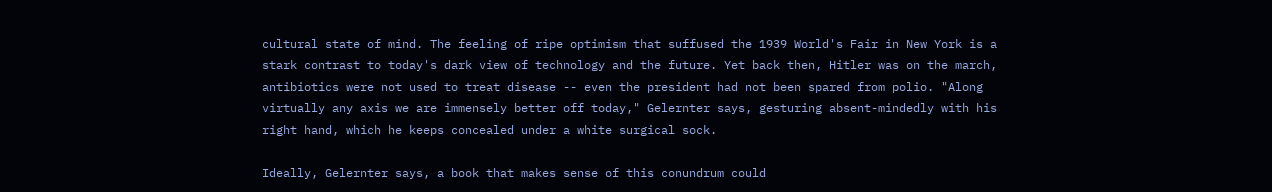cultural state of mind. The feeling of ripe optimism that suffused the 1939 World's Fair in New York is a stark contrast to today's dark view of technology and the future. Yet back then, Hitler was on the march, antibiotics were not used to treat disease -- even the president had not been spared from polio. "Along virtually any axis we are immensely better off today," Gelernter says, gesturing absent-mindedly with his right hand, which he keeps concealed under a white surgical sock.

Ideally, Gelernter says, a book that makes sense of this conundrum could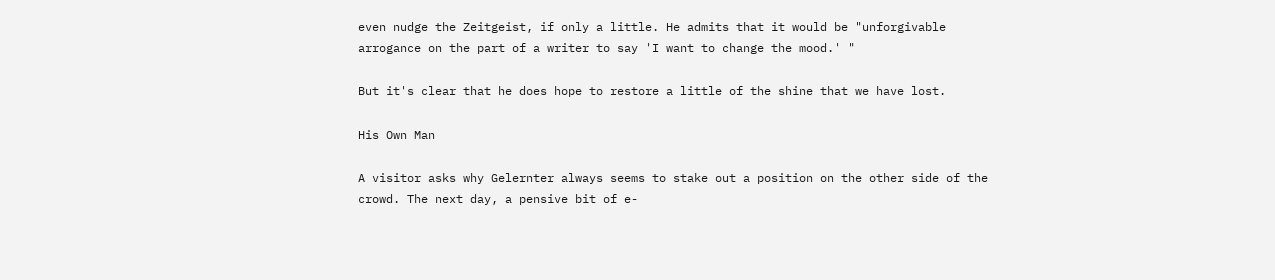even nudge the Zeitgeist, if only a little. He admits that it would be "unforgivable arrogance on the part of a writer to say 'I want to change the mood.' "

But it's clear that he does hope to restore a little of the shine that we have lost.

His Own Man

A visitor asks why Gelernter always seems to stake out a position on the other side of the crowd. The next day, a pensive bit of e-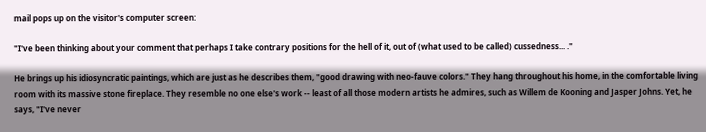mail pops up on the visitor's computer screen:

"I've been thinking about your comment that perhaps I take contrary positions for the hell of it, out of (what used to be called) cussedness... ."

He brings up his idiosyncratic paintings, which are just as he describes them, "good drawing with neo-fauve colors." They hang throughout his home, in the comfortable living room with its massive stone fireplace. They resemble no one else's work -- least of all those modern artists he admires, such as Willem de Kooning and Jasper Johns. Yet, he says, "I've never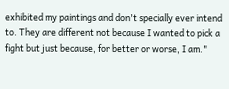exhibited my paintings and don't specially ever intend to. They are different not because I wanted to pick a fight but just because, for better or worse, I am."